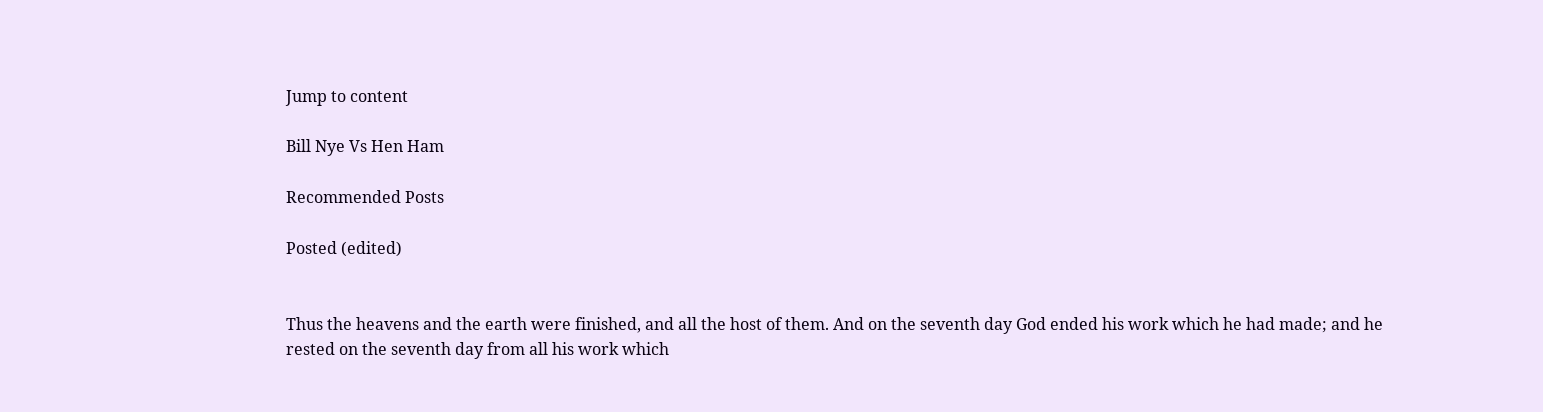Jump to content

Bill Nye Vs Hen Ham

Recommended Posts

Posted (edited)


Thus the heavens and the earth were finished, and all the host of them. And on the seventh day God ended his work which he had made; and he rested on the seventh day from all his work which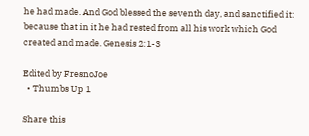he had made. And God blessed the seventh day, and sanctified it: because that in it he had rested from all his work which God created and made. Genesis 2:1-3

Edited by FresnoJoe
  • Thumbs Up 1

Share this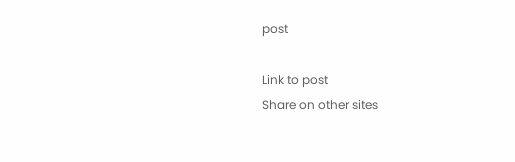post

Link to post
Share on other sites